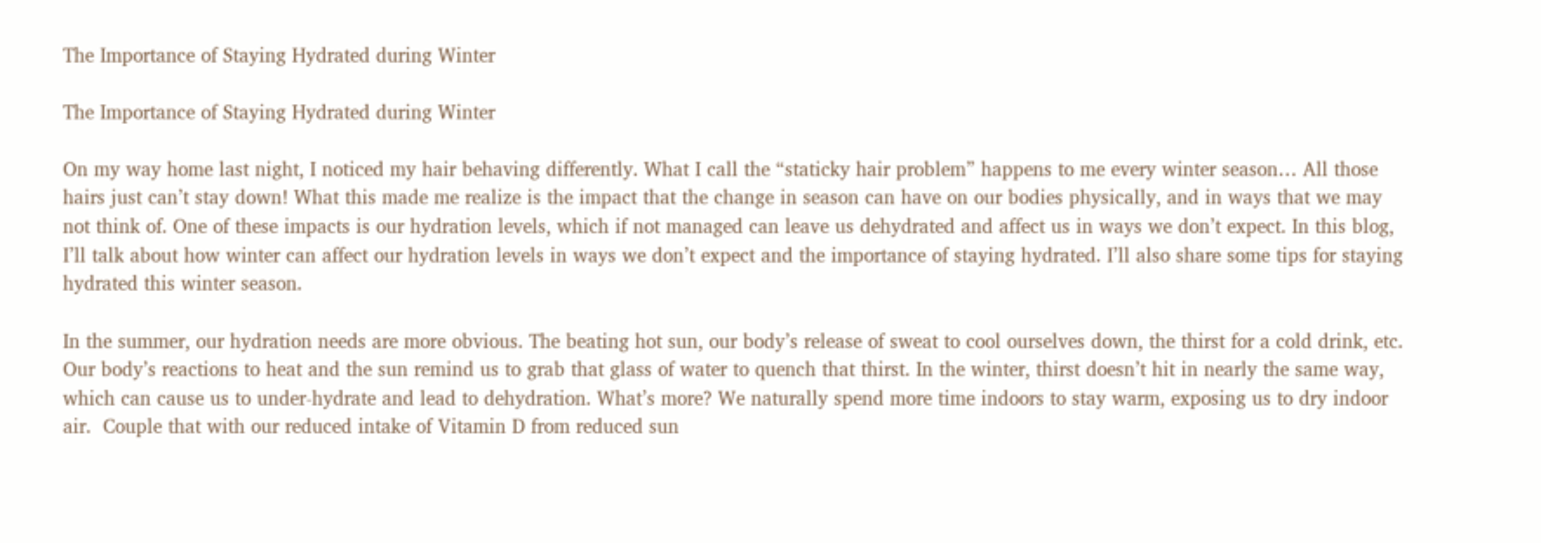The Importance of Staying Hydrated during Winter

The Importance of Staying Hydrated during Winter

On my way home last night, I noticed my hair behaving differently. What I call the “staticky hair problem” happens to me every winter season… All those hairs just can’t stay down! What this made me realize is the impact that the change in season can have on our bodies physically, and in ways that we may not think of. One of these impacts is our hydration levels, which if not managed can leave us dehydrated and affect us in ways we don’t expect. In this blog, I’ll talk about how winter can affect our hydration levels in ways we don’t expect and the importance of staying hydrated. I’ll also share some tips for staying hydrated this winter season.

In the summer, our hydration needs are more obvious. The beating hot sun, our body’s release of sweat to cool ourselves down, the thirst for a cold drink, etc. Our body’s reactions to heat and the sun remind us to grab that glass of water to quench that thirst. In the winter, thirst doesn’t hit in nearly the same way, which can cause us to under-hydrate and lead to dehydration. What’s more? We naturally spend more time indoors to stay warm, exposing us to dry indoor air.  Couple that with our reduced intake of Vitamin D from reduced sun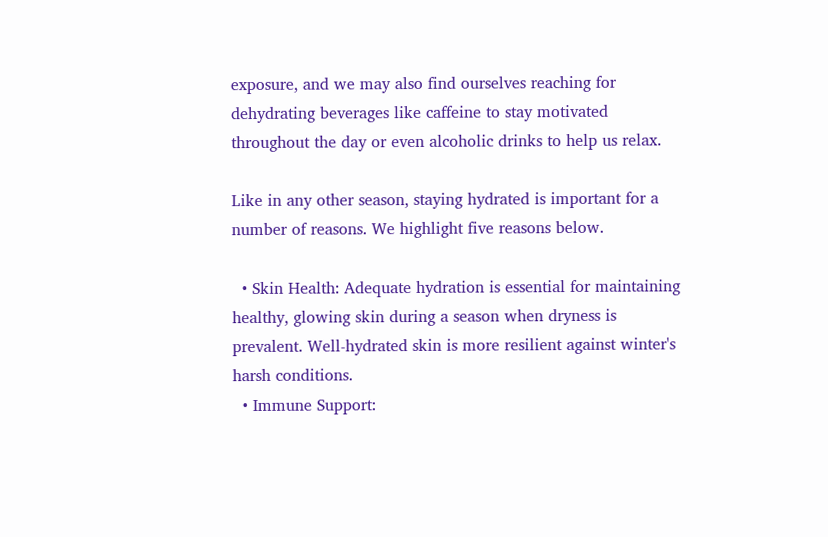exposure, and we may also find ourselves reaching for dehydrating beverages like caffeine to stay motivated throughout the day or even alcoholic drinks to help us relax.

Like in any other season, staying hydrated is important for a number of reasons. We highlight five reasons below.

  • Skin Health: Adequate hydration is essential for maintaining healthy, glowing skin during a season when dryness is prevalent. Well-hydrated skin is more resilient against winter's harsh conditions.
  • Immune Support: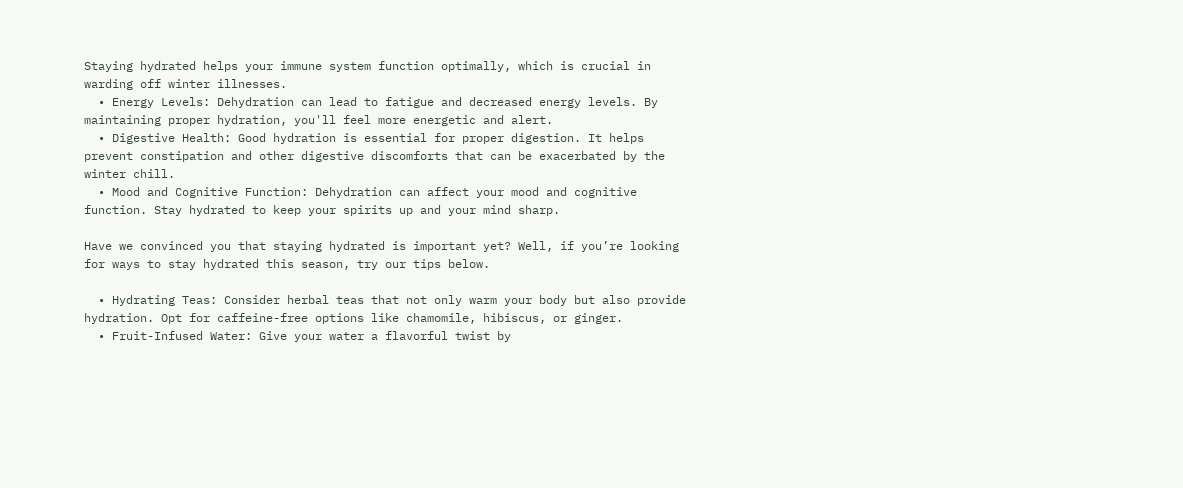Staying hydrated helps your immune system function optimally, which is crucial in warding off winter illnesses.
  • Energy Levels: Dehydration can lead to fatigue and decreased energy levels. By maintaining proper hydration, you'll feel more energetic and alert.
  • Digestive Health: Good hydration is essential for proper digestion. It helps prevent constipation and other digestive discomforts that can be exacerbated by the winter chill.
  • Mood and Cognitive Function: Dehydration can affect your mood and cognitive function. Stay hydrated to keep your spirits up and your mind sharp.

Have we convinced you that staying hydrated is important yet? Well, if you’re looking for ways to stay hydrated this season, try our tips below.

  • Hydrating Teas: Consider herbal teas that not only warm your body but also provide hydration. Opt for caffeine-free options like chamomile, hibiscus, or ginger.
  • Fruit-Infused Water: Give your water a flavorful twist by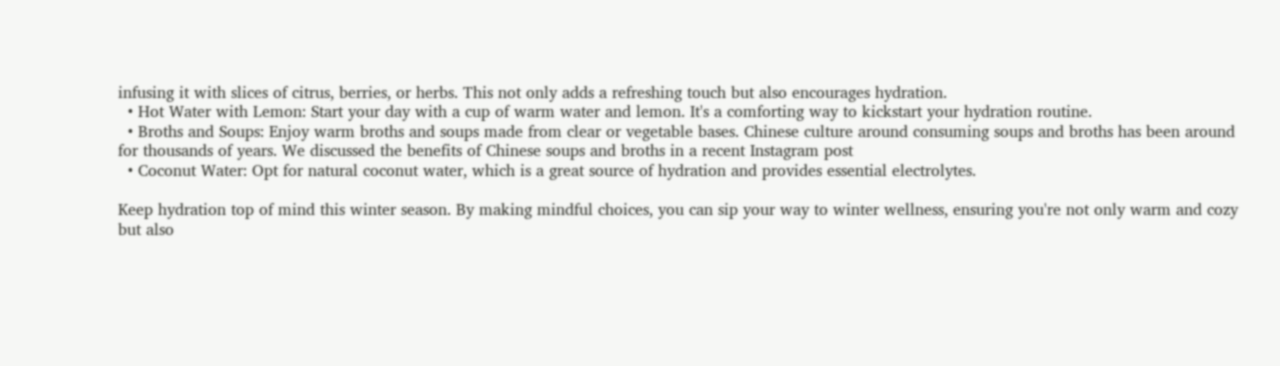infusing it with slices of citrus, berries, or herbs. This not only adds a refreshing touch but also encourages hydration.
  • Hot Water with Lemon: Start your day with a cup of warm water and lemon. It's a comforting way to kickstart your hydration routine.
  • Broths and Soups: Enjoy warm broths and soups made from clear or vegetable bases. Chinese culture around consuming soups and broths has been around for thousands of years. We discussed the benefits of Chinese soups and broths in a recent Instagram post
  • Coconut Water: Opt for natural coconut water, which is a great source of hydration and provides essential electrolytes.

Keep hydration top of mind this winter season. By making mindful choices, you can sip your way to winter wellness, ensuring you're not only warm and cozy but also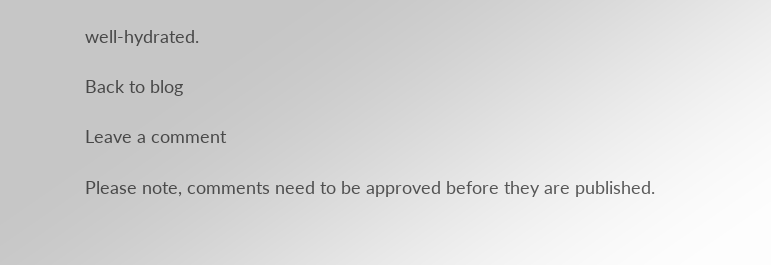well-hydrated.

Back to blog

Leave a comment

Please note, comments need to be approved before they are published.